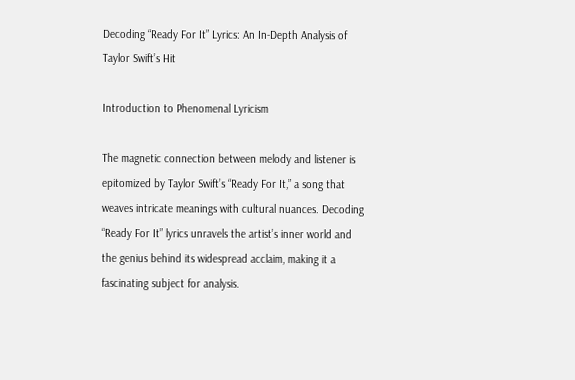Decoding “Ready For It” Lyrics: An In-Depth Analysis of Taylor Swift’s Hit

Introduction to Phenomenal Lyricism

The magnetic connection between melody and listener is epitomized by Taylor Swift’s “Ready For It,” a song that weaves intricate meanings with cultural nuances. Decoding “Ready For It” lyrics unravels the artist’s inner world and the genius behind its widespread acclaim, making it a fascinating subject for analysis.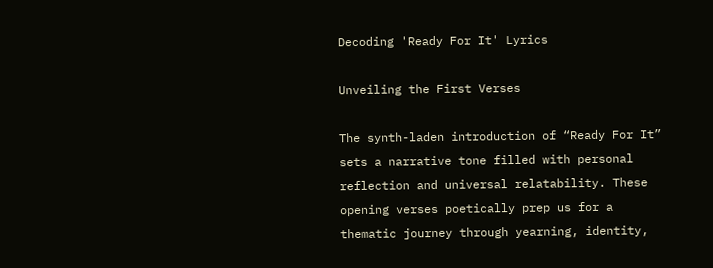Decoding 'Ready For It' Lyrics

Unveiling the First Verses

The synth-laden introduction of “Ready For It” sets a narrative tone filled with personal reflection and universal relatability. These opening verses poetically prep us for a thematic journey through yearning, identity,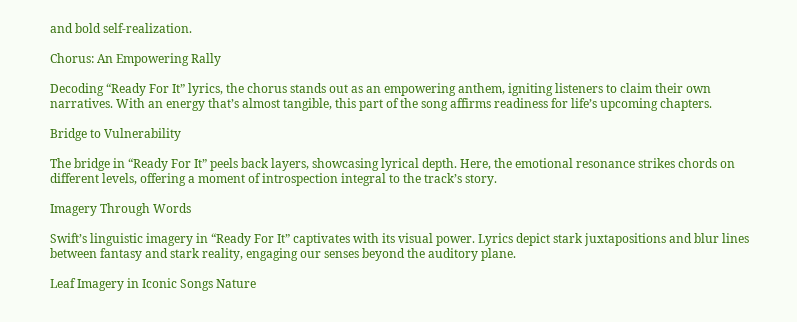and bold self-realization.

Chorus: An Empowering Rally

Decoding “Ready For It” lyrics, the chorus stands out as an empowering anthem, igniting listeners to claim their own narratives. With an energy that’s almost tangible, this part of the song affirms readiness for life’s upcoming chapters.

Bridge to Vulnerability

The bridge in “Ready For It” peels back layers, showcasing lyrical depth. Here, the emotional resonance strikes chords on different levels, offering a moment of introspection integral to the track’s story.

Imagery Through Words

Swift’s linguistic imagery in “Ready For It” captivates with its visual power. Lyrics depict stark juxtapositions and blur lines between fantasy and stark reality, engaging our senses beyond the auditory plane.

Leaf Imagery in Iconic Songs Nature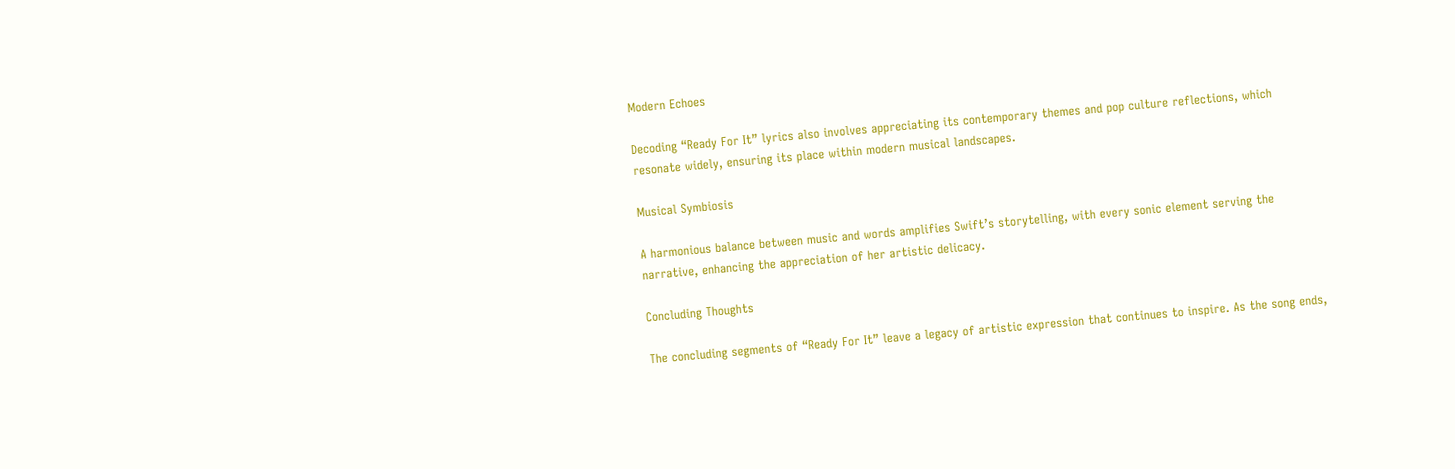Modern Echoes

Decoding “Ready For It” lyrics also involves appreciating its contemporary themes and pop culture reflections, which resonate widely, ensuring its place within modern musical landscapes.

Musical Symbiosis

A harmonious balance between music and words amplifies Swift’s storytelling, with every sonic element serving the narrative, enhancing the appreciation of her artistic delicacy.

Concluding Thoughts

The concluding segments of “Ready For It” leave a legacy of artistic expression that continues to inspire. As the song ends,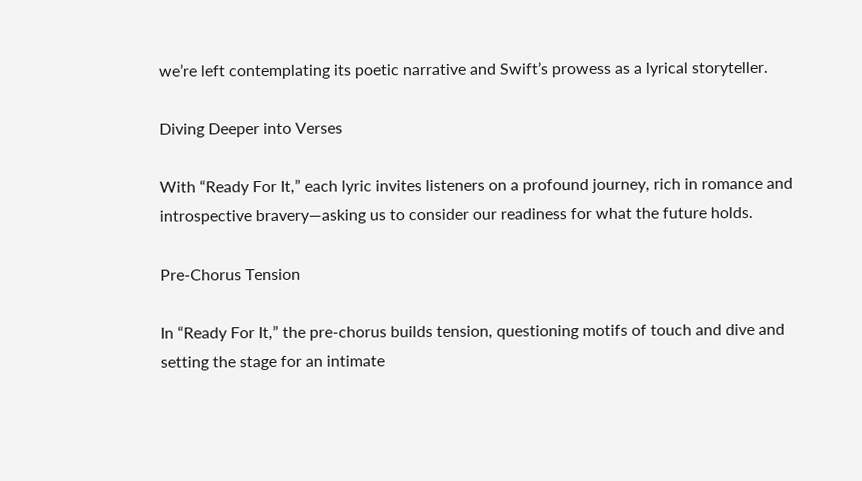we’re left contemplating its poetic narrative and Swift’s prowess as a lyrical storyteller.

Diving Deeper into Verses

With “Ready For It,” each lyric invites listeners on a profound journey, rich in romance and introspective bravery—asking us to consider our readiness for what the future holds.

Pre-Chorus Tension

In “Ready For It,” the pre-chorus builds tension, questioning motifs of touch and dive and setting the stage for an intimate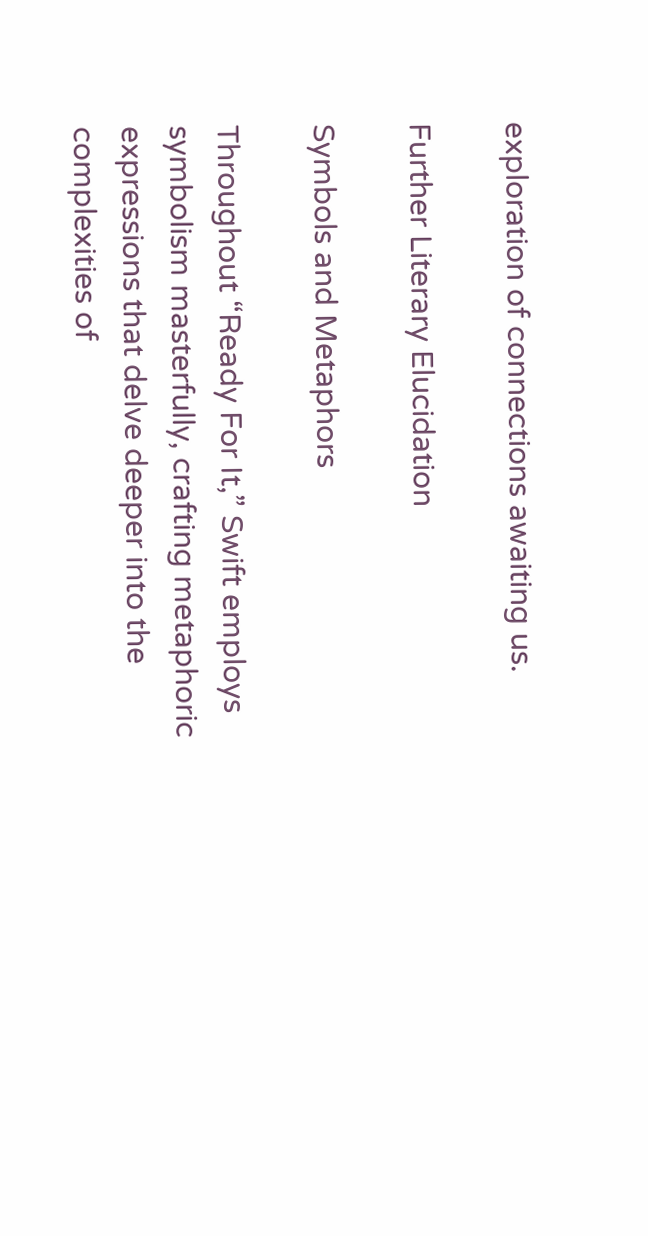exploration of connections awaiting us.

Further Literary Elucidation

Symbols and Metaphors

Throughout “Ready For It,” Swift employs symbolism masterfully, crafting metaphoric expressions that delve deeper into the complexities of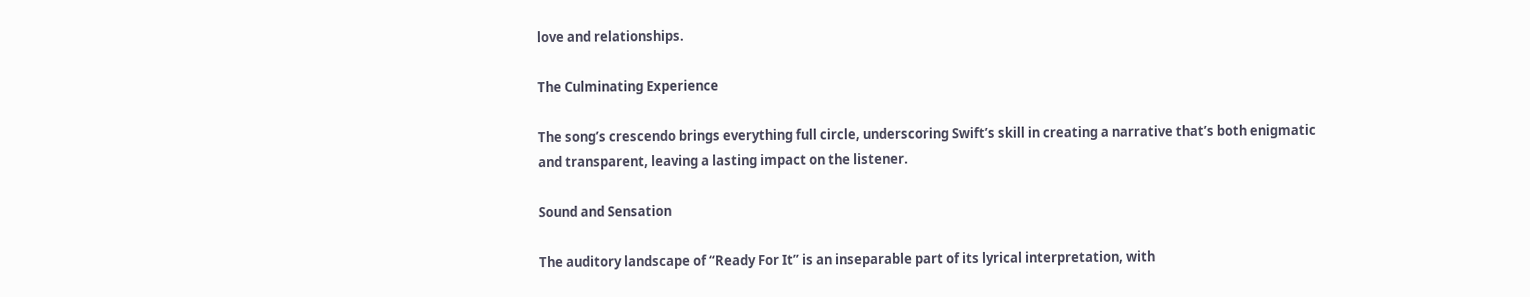love and relationships.

The Culminating Experience

The song’s crescendo brings everything full circle, underscoring Swift’s skill in creating a narrative that’s both enigmatic and transparent, leaving a lasting impact on the listener.

Sound and Sensation

The auditory landscape of “Ready For It” is an inseparable part of its lyrical interpretation, with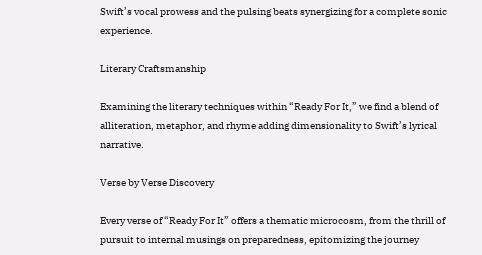Swift’s vocal prowess and the pulsing beats synergizing for a complete sonic experience.

Literary Craftsmanship

Examining the literary techniques within “Ready For It,” we find a blend of alliteration, metaphor, and rhyme adding dimensionality to Swift’s lyrical narrative.

Verse by Verse Discovery

Every verse of “Ready For It” offers a thematic microcosm, from the thrill of pursuit to internal musings on preparedness, epitomizing the journey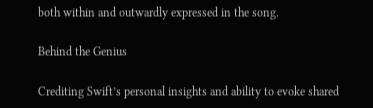both within and outwardly expressed in the song.

Behind the Genius

Crediting Swift’s personal insights and ability to evoke shared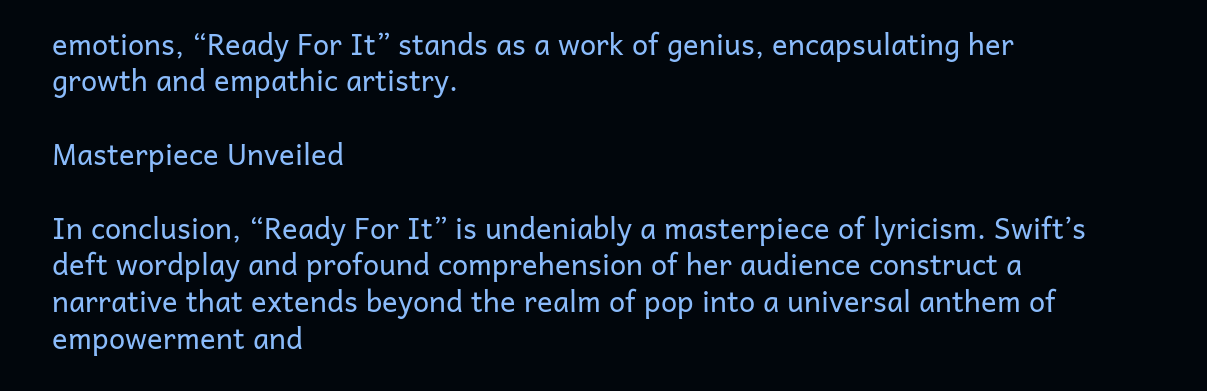emotions, “Ready For It” stands as a work of genius, encapsulating her growth and empathic artistry.

Masterpiece Unveiled

In conclusion, “Ready For It” is undeniably a masterpiece of lyricism. Swift’s deft wordplay and profound comprehension of her audience construct a narrative that extends beyond the realm of pop into a universal anthem of empowerment and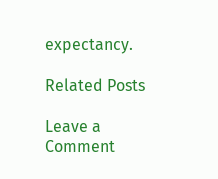expectancy.

Related Posts

Leave a Comment